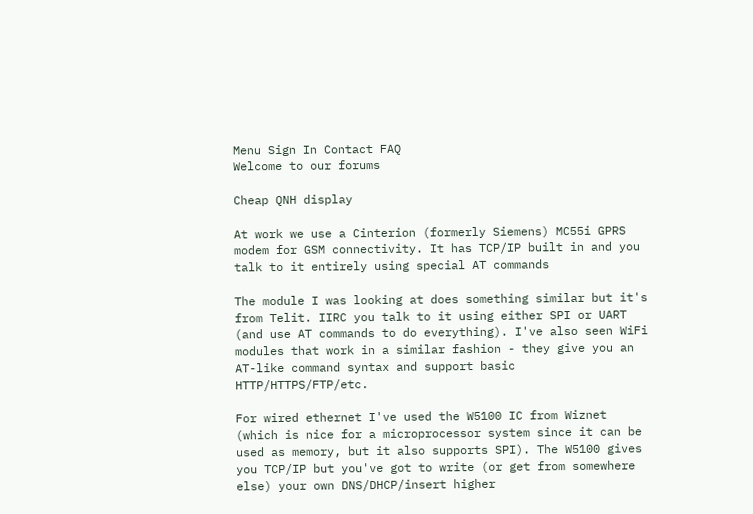Menu Sign In Contact FAQ
Welcome to our forums

Cheap QNH display

At work we use a Cinterion (formerly Siemens) MC55i GPRS modem for GSM connectivity. It has TCP/IP built in and you talk to it entirely using special AT commands

The module I was looking at does something similar but it's from Telit. IIRC you talk to it using either SPI or UART (and use AT commands to do everything). I've also seen WiFi modules that work in a similar fashion - they give you an AT-like command syntax and support basic HTTP/HTTPS/FTP/etc.

For wired ethernet I've used the W5100 IC from Wiznet (which is nice for a microprocessor system since it can be used as memory, but it also supports SPI). The W5100 gives you TCP/IP but you've got to write (or get from somewhere else) your own DNS/DHCP/insert higher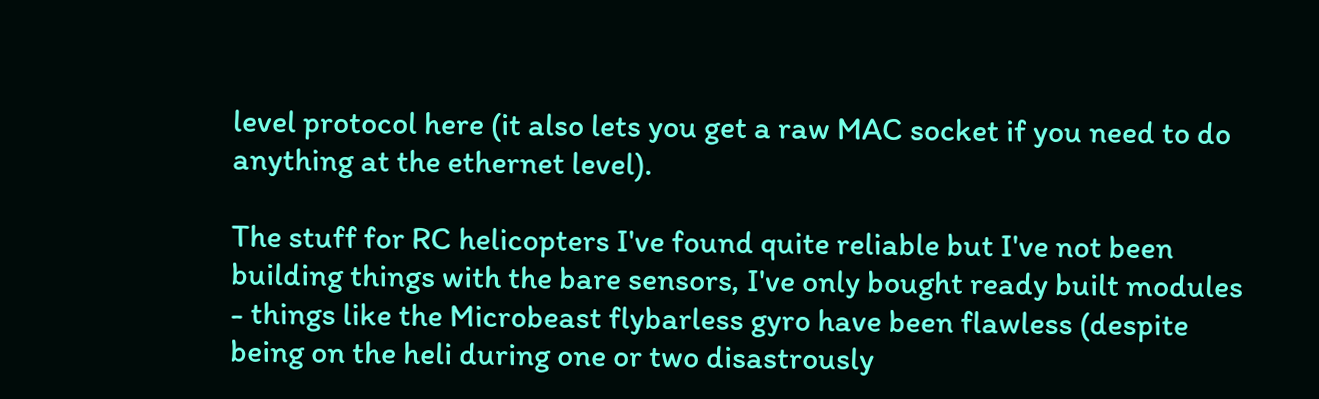level protocol here (it also lets you get a raw MAC socket if you need to do anything at the ethernet level).

The stuff for RC helicopters I've found quite reliable but I've not been building things with the bare sensors, I've only bought ready built modules - things like the Microbeast flybarless gyro have been flawless (despite being on the heli during one or two disastrously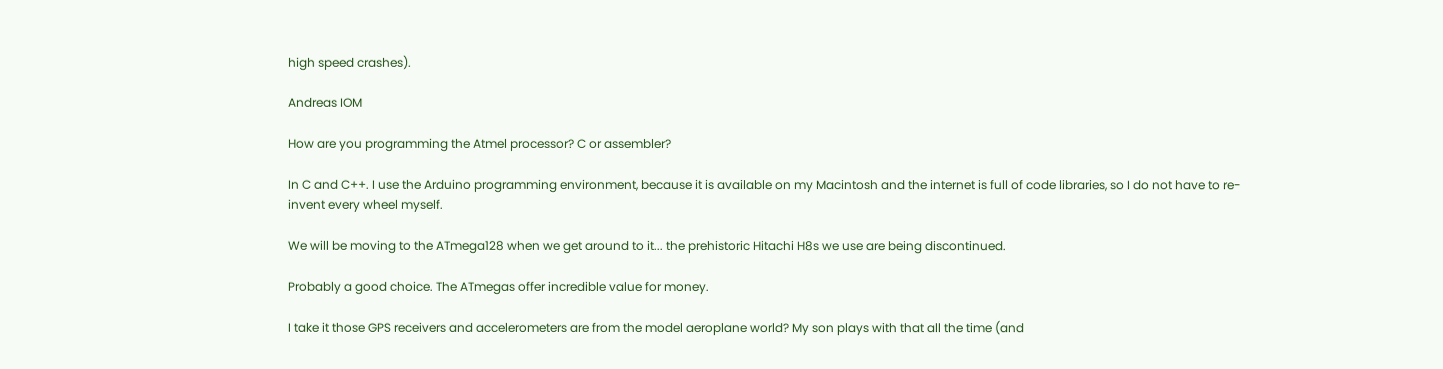high speed crashes).

Andreas IOM

How are you programming the Atmel processor? C or assembler?

In C and C++. I use the Arduino programming environment, because it is available on my Macintosh and the internet is full of code libraries, so I do not have to re-invent every wheel myself.

We will be moving to the ATmega128 when we get around to it... the prehistoric Hitachi H8s we use are being discontinued.

Probably a good choice. The ATmegas offer incredible value for money.

I take it those GPS receivers and accelerometers are from the model aeroplane world? My son plays with that all the time (and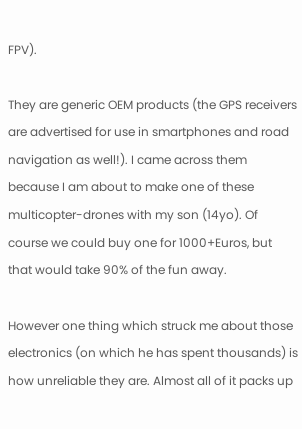FPV).

They are generic OEM products (the GPS receivers are advertised for use in smartphones and road navigation as well!). I came across them because I am about to make one of these multicopter-drones with my son (14yo). Of course we could buy one for 1000+Euros, but that would take 90% of the fun away.

However one thing which struck me about those electronics (on which he has spent thousands) is how unreliable they are. Almost all of it packs up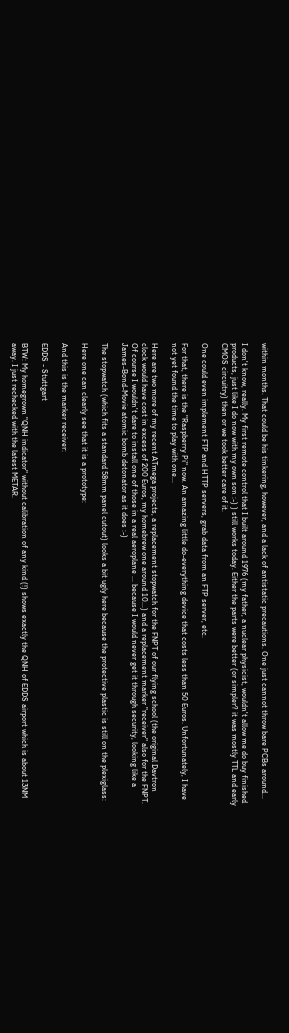within months. That could be his tinkering, however, and a lack of antistatic precautions. One just cannot throw bare PCBs around...

I don't know, really. My first remote control that I built around 1976 (my father, a nuclear physicist, wouldn't allow me do buy finished products, just like I do now with my own son :-) ) still works today. Either the parts were better (or simpler? it was mostly TTL and early CMOS circuitry) then or we took better care of it.

One could even implement FTP and HTTP servers, grab data from an FTP server, etc.

For that, there is the "Raspberry Pi" now. An amazing little do-everything device that costs less than 50 Euros. Unfortunately, I have not yet found the time to play with one...

Here are two more of my recent ATmega projects, a replacement stopwatch for the FNPT of our flying school (the original Davtron clock would have cost in excess of 200 Euros, my homebrew one around 10...) and a replacement marker "receiver" also for the FNPT. Of course I wouldn't dare to install one of those in a real aeroplane ... because I would never get it through security, looking like a James-Bond-Movie atomic bomb detonator as it does :-)

The stopwatch (which fits a standard 58mm panel cutout) looks a bit ugly here because the protective plastic is still on the plexiglass:

Here one can clearly see that it is a prototype:

And this is the marker receiver:

EDDS - Stuttgart

BTW: My homegrown "QNH indicator" without calibration of any kind (!) shows exactly the QNH of EDDS airport which is about 13NM away. I just rechecked with the latest METAR.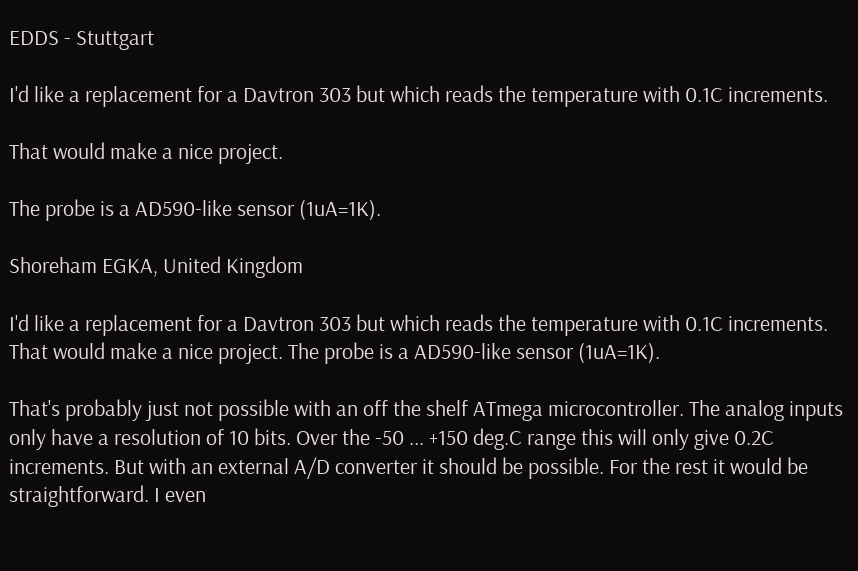EDDS - Stuttgart

I'd like a replacement for a Davtron 303 but which reads the temperature with 0.1C increments.

That would make a nice project.

The probe is a AD590-like sensor (1uA=1K).

Shoreham EGKA, United Kingdom

I'd like a replacement for a Davtron 303 but which reads the temperature with 0.1C increments. That would make a nice project. The probe is a AD590-like sensor (1uA=1K).

That's probably just not possible with an off the shelf ATmega microcontroller. The analog inputs only have a resolution of 10 bits. Over the -50 ... +150 deg.C range this will only give 0.2C increments. But with an external A/D converter it should be possible. For the rest it would be straightforward. I even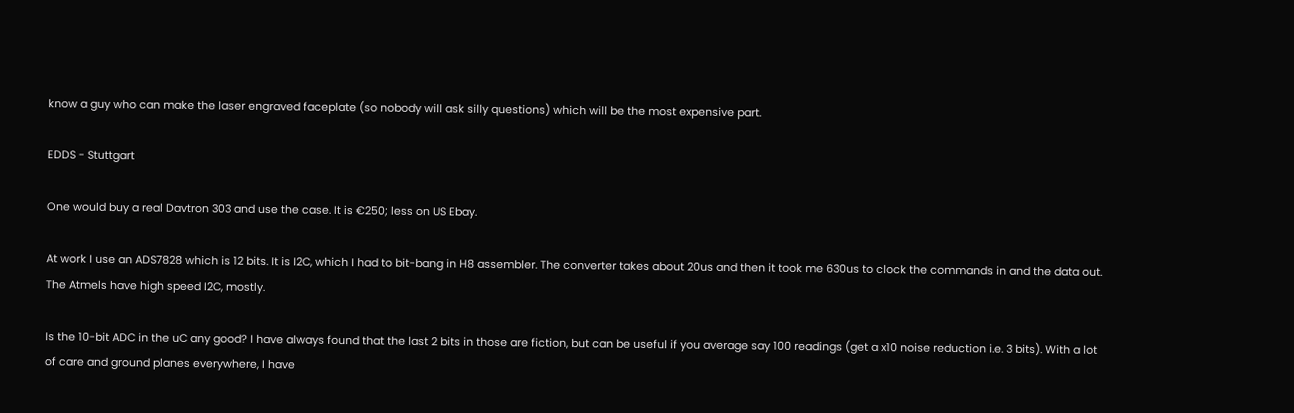know a guy who can make the laser engraved faceplate (so nobody will ask silly questions) which will be the most expensive part.

EDDS - Stuttgart

One would buy a real Davtron 303 and use the case. It is €250; less on US Ebay.

At work I use an ADS7828 which is 12 bits. It is I2C, which I had to bit-bang in H8 assembler. The converter takes about 20us and then it took me 630us to clock the commands in and the data out. The Atmels have high speed I2C, mostly.

Is the 10-bit ADC in the uC any good? I have always found that the last 2 bits in those are fiction, but can be useful if you average say 100 readings (get a x10 noise reduction i.e. 3 bits). With a lot of care and ground planes everywhere, I have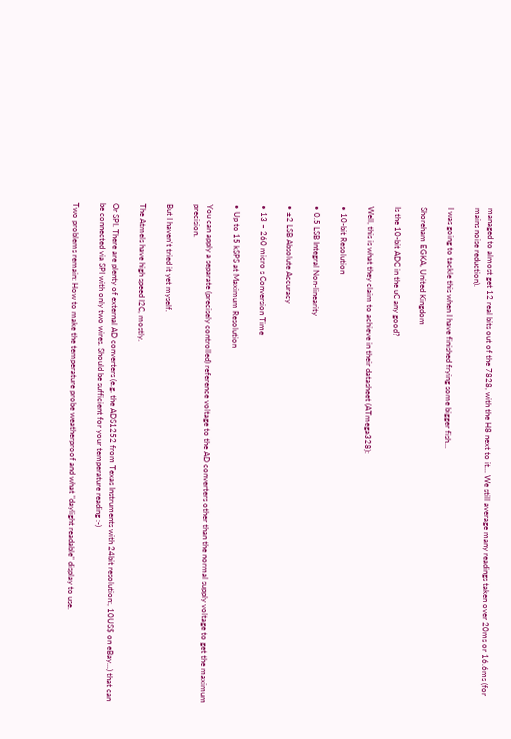managed to almost get 12 real bits out of the 7828, with the H8 next to it... We still average many readings taken over 20ms or 16.6ms (for mains noise reduction).

I was going to tackle this when I have finished frying some bigger fish...

Shoreham EGKA, United Kingdom

Is the 10-bit ADC in the uC any good?

Well, this is what they claim to achieve in their datasheet (ATmega328):

• 10-bit Resolution

• 0.5 LSB Integral Non-linearity

• ±2 LSB Absolute Accuracy

• 13 – 260 micro s Conversion Time

• Up to 15 kSPS at Maximum Resolution

You can apply a separate (precisely controlled) reference voltage to the AD converters other than the normal supply voltage to get the maximum precision.

But I haven't tried it yet myself.

The Atmels have high speed I2C, mostly.

Or SPI. There are plenty of external AD converters (e.g. the ADS1252 from Texas Instruments with 24bit resolution:, 10US$ on eBay...) that can be connected via SPI with only two wires. Should be sufficient for your temperature reading :-)

Two problems remain: How to make the temperature probe weatherproof and what "daylight readable" display to use.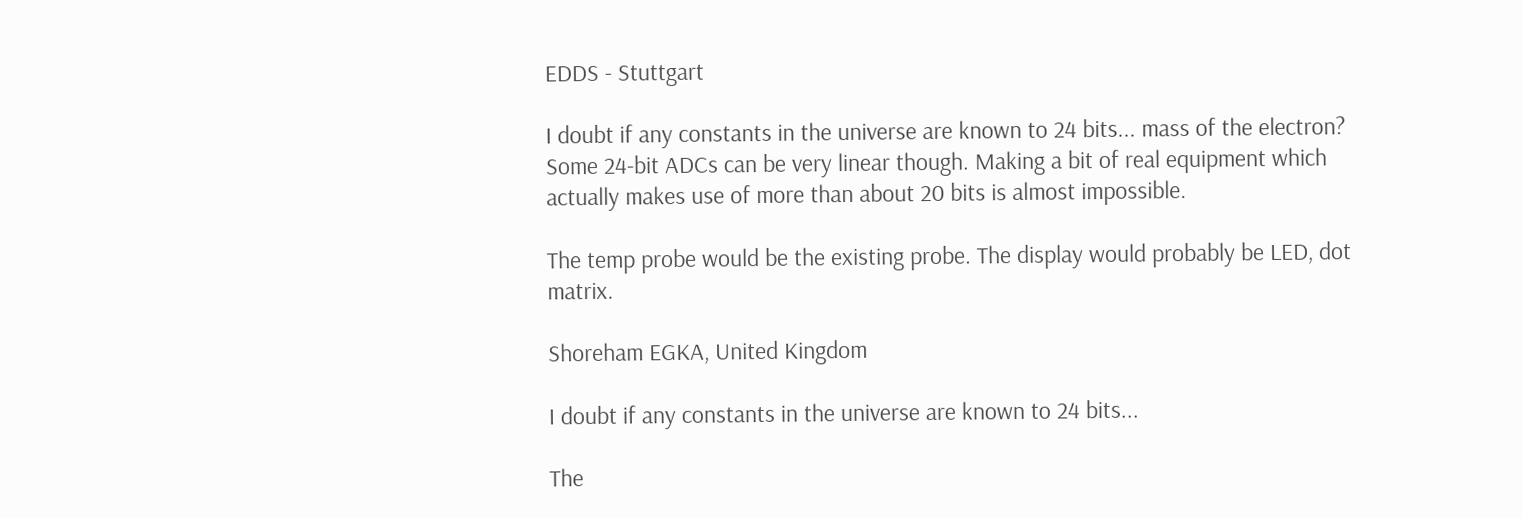EDDS - Stuttgart

I doubt if any constants in the universe are known to 24 bits... mass of the electron? Some 24-bit ADCs can be very linear though. Making a bit of real equipment which actually makes use of more than about 20 bits is almost impossible.

The temp probe would be the existing probe. The display would probably be LED, dot matrix.

Shoreham EGKA, United Kingdom

I doubt if any constants in the universe are known to 24 bits...

The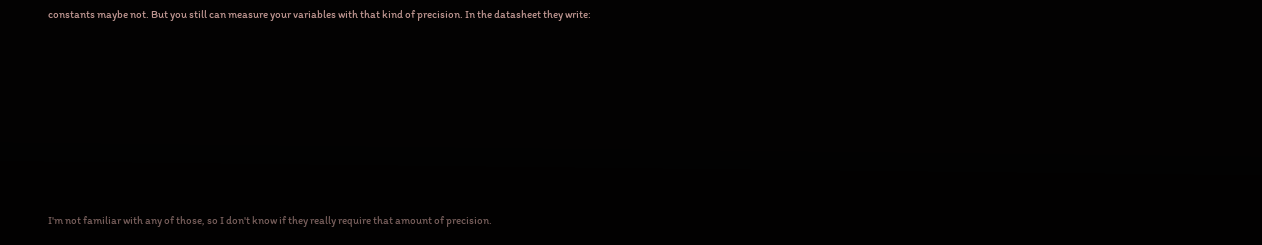constants maybe not. But you still can measure your variables with that kind of precision. In the datasheet they write:








I'm not familiar with any of those, so I don't know if they really require that amount of precision.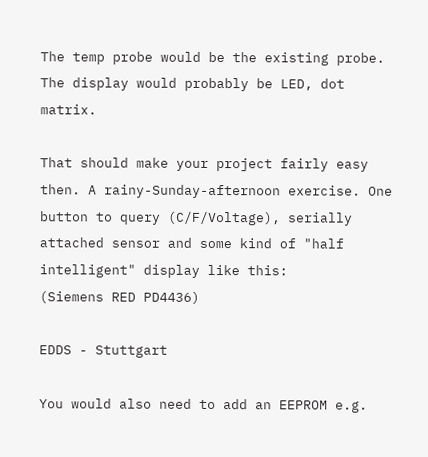The temp probe would be the existing probe. The display would probably be LED, dot matrix.

That should make your project fairly easy then. A rainy-Sunday-afternoon exercise. One button to query (C/F/Voltage), serially attached sensor and some kind of "half intelligent" display like this:
(Siemens RED PD4436)

EDDS - Stuttgart

You would also need to add an EEPROM e.g.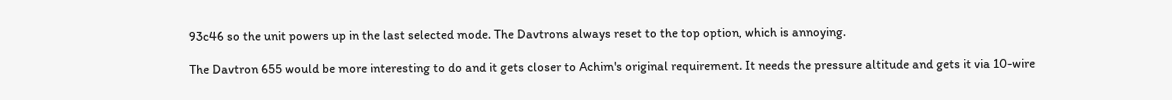93c46 so the unit powers up in the last selected mode. The Davtrons always reset to the top option, which is annoying.

The Davtron 655 would be more interesting to do and it gets closer to Achim's original requirement. It needs the pressure altitude and gets it via 10-wire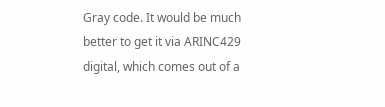Gray code. It would be much better to get it via ARINC429 digital, which comes out of a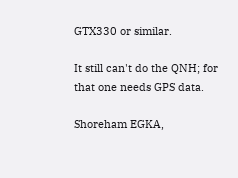GTX330 or similar.

It still can't do the QNH; for that one needs GPS data.

Shoreham EGKA,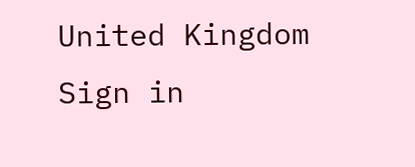United Kingdom
Sign in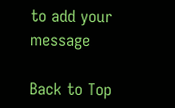to add your message

Back to Top